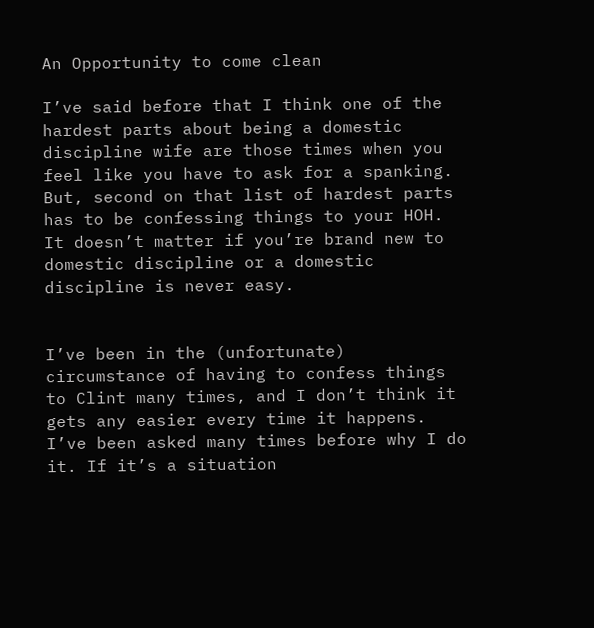An Opportunity to come clean

I’ve said before that I think one of the hardest parts about being a domestic discipline wife are those times when you feel like you have to ask for a spanking. But, second on that list of hardest parts has to be confessing things to your HOH. It doesn’t matter if you’re brand new to domestic discipline or a domestic discipline is never easy.


I’ve been in the (unfortunate) circumstance of having to confess things to Clint many times, and I don’t think it gets any easier every time it happens. I’ve been asked many times before why I do it. If it’s a situation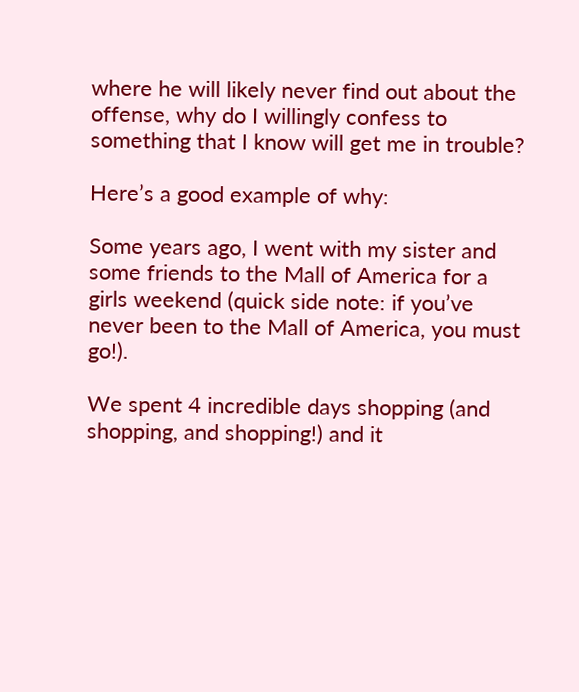where he will likely never find out about the offense, why do I willingly confess to something that I know will get me in trouble?

Here’s a good example of why:

Some years ago, I went with my sister and some friends to the Mall of America for a girls weekend (quick side note: if you’ve never been to the Mall of America, you must go!).

We spent 4 incredible days shopping (and shopping, and shopping!) and it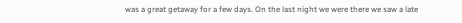was a great getaway for a few days. On the last night we were there we saw a late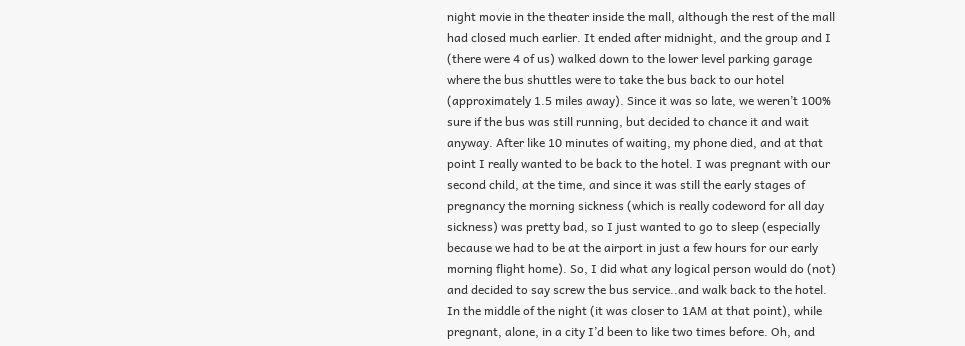night movie in the theater inside the mall, although the rest of the mall had closed much earlier. It ended after midnight, and the group and I (there were 4 of us) walked down to the lower level parking garage where the bus shuttles were to take the bus back to our hotel (approximately 1.5 miles away). Since it was so late, we weren’t 100% sure if the bus was still running, but decided to chance it and wait anyway. After like 10 minutes of waiting, my phone died, and at that point I really wanted to be back to the hotel. I was pregnant with our second child, at the time, and since it was still the early stages of pregnancy the morning sickness (which is really codeword for all day sickness) was pretty bad, so I just wanted to go to sleep (especially because we had to be at the airport in just a few hours for our early morning flight home). So, I did what any logical person would do (not) and decided to say screw the bus service..and walk back to the hotel. In the middle of the night (it was closer to 1AM at that point), while pregnant, alone, in a city I’d been to like two times before. Oh, and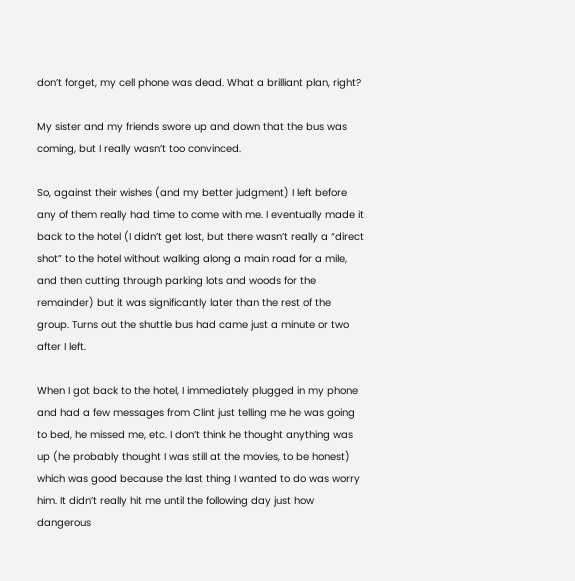don’t forget, my cell phone was dead. What a brilliant plan, right?

My sister and my friends swore up and down that the bus was coming, but I really wasn’t too convinced.

So, against their wishes (and my better judgment) I left before any of them really had time to come with me. I eventually made it back to the hotel (I didn’t get lost, but there wasn’t really a “direct shot” to the hotel without walking along a main road for a mile, and then cutting through parking lots and woods for the remainder) but it was significantly later than the rest of the group. Turns out the shuttle bus had came just a minute or two after I left.

When I got back to the hotel, I immediately plugged in my phone and had a few messages from Clint just telling me he was going to bed, he missed me, etc. I don’t think he thought anything was up (he probably thought I was still at the movies, to be honest) which was good because the last thing I wanted to do was worry him. It didn’t really hit me until the following day just how dangerous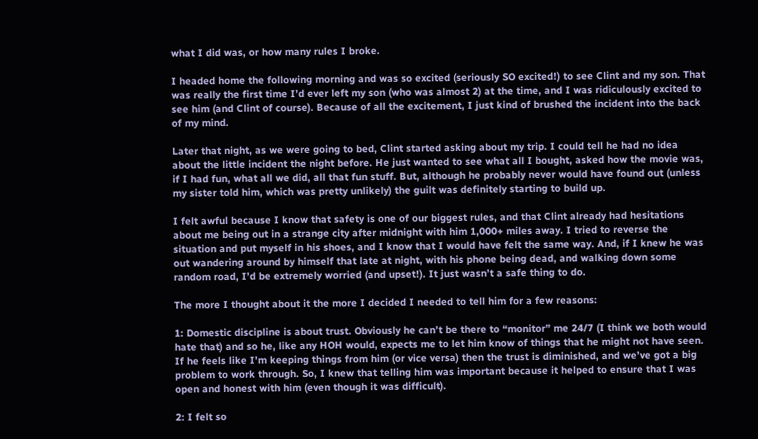what I did was, or how many rules I broke.

I headed home the following morning and was so excited (seriously SO excited!) to see Clint and my son. That was really the first time I’d ever left my son (who was almost 2) at the time, and I was ridiculously excited to see him (and Clint of course). Because of all the excitement, I just kind of brushed the incident into the back of my mind.

Later that night, as we were going to bed, Clint started asking about my trip. I could tell he had no idea about the little incident the night before. He just wanted to see what all I bought, asked how the movie was, if I had fun, what all we did, all that fun stuff. But, although he probably never would have found out (unless my sister told him, which was pretty unlikely) the guilt was definitely starting to build up.

I felt awful because I know that safety is one of our biggest rules, and that Clint already had hesitations about me being out in a strange city after midnight with him 1,000+ miles away. I tried to reverse the situation and put myself in his shoes, and I know that I would have felt the same way. And, if I knew he was out wandering around by himself that late at night, with his phone being dead, and walking down some random road, I’d be extremely worried (and upset!). It just wasn’t a safe thing to do.

The more I thought about it the more I decided I needed to tell him for a few reasons:

1: Domestic discipline is about trust. Obviously he can’t be there to “monitor” me 24/7 (I think we both would hate that) and so he, like any HOH would, expects me to let him know of things that he might not have seen. If he feels like I’m keeping things from him (or vice versa) then the trust is diminished, and we’ve got a big problem to work through. So, I knew that telling him was important because it helped to ensure that I was open and honest with him (even though it was difficult).

2: I felt so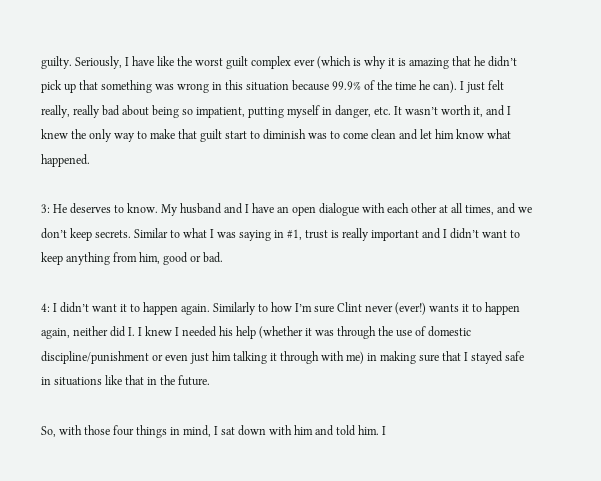guilty. Seriously, I have like the worst guilt complex ever (which is why it is amazing that he didn’t pick up that something was wrong in this situation because 99.9% of the time he can). I just felt really, really bad about being so impatient, putting myself in danger, etc. It wasn’t worth it, and I knew the only way to make that guilt start to diminish was to come clean and let him know what happened.

3: He deserves to know. My husband and I have an open dialogue with each other at all times, and we don’t keep secrets. Similar to what I was saying in #1, trust is really important and I didn’t want to keep anything from him, good or bad.

4: I didn’t want it to happen again. Similarly to how I’m sure Clint never (ever!) wants it to happen again, neither did I. I knew I needed his help (whether it was through the use of domestic discipline/punishment or even just him talking it through with me) in making sure that I stayed safe in situations like that in the future.

So, with those four things in mind, I sat down with him and told him. I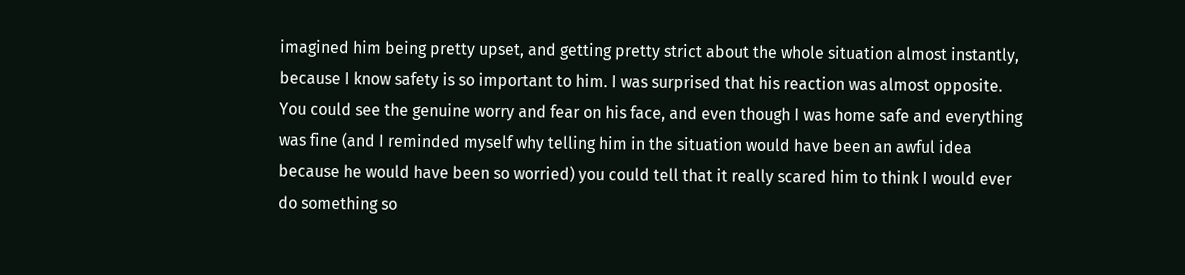imagined him being pretty upset, and getting pretty strict about the whole situation almost instantly, because I know safety is so important to him. I was surprised that his reaction was almost opposite. You could see the genuine worry and fear on his face, and even though I was home safe and everything was fine (and I reminded myself why telling him in the situation would have been an awful idea because he would have been so worried) you could tell that it really scared him to think I would ever do something so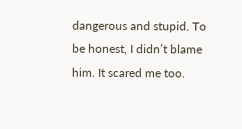dangerous and stupid. To be honest, I didn’t blame him. It scared me too.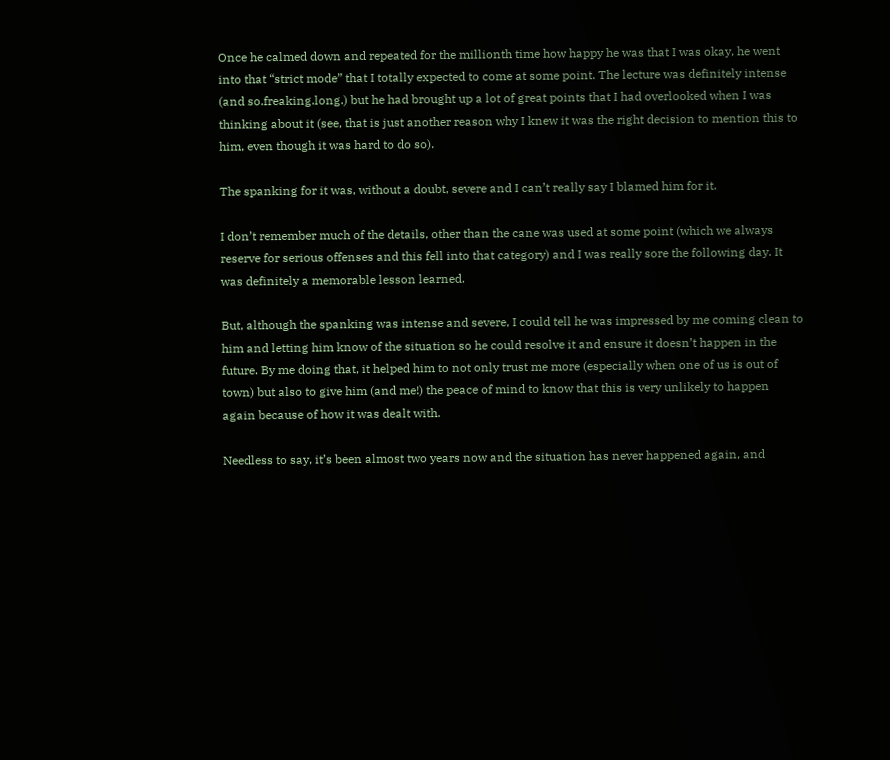Once he calmed down and repeated for the millionth time how happy he was that I was okay, he went into that “strict mode” that I totally expected to come at some point. The lecture was definitely intense (and so.freaking.long.) but he had brought up a lot of great points that I had overlooked when I was thinking about it (see, that is just another reason why I knew it was the right decision to mention this to him, even though it was hard to do so).

The spanking for it was, without a doubt, severe and I can’t really say I blamed him for it.

I don’t remember much of the details, other than the cane was used at some point (which we always reserve for serious offenses and this fell into that category) and I was really sore the following day. It was definitely a memorable lesson learned.

But, although the spanking was intense and severe, I could tell he was impressed by me coming clean to him and letting him know of the situation so he could resolve it and ensure it doesn’t happen in the future. By me doing that, it helped him to not only trust me more (especially when one of us is out of town) but also to give him (and me!) the peace of mind to know that this is very unlikely to happen again because of how it was dealt with.

Needless to say, it’s been almost two years now and the situation has never happened again, and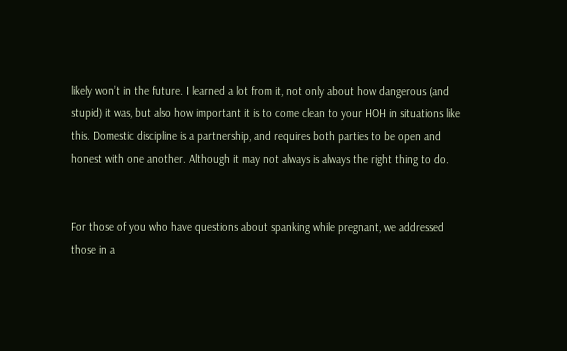likely won’t in the future. I learned a lot from it, not only about how dangerous (and stupid) it was, but also how important it is to come clean to your HOH in situations like this. Domestic discipline is a partnership, and requires both parties to be open and honest with one another. Although it may not always is always the right thing to do.


For those of you who have questions about spanking while pregnant, we addressed those in a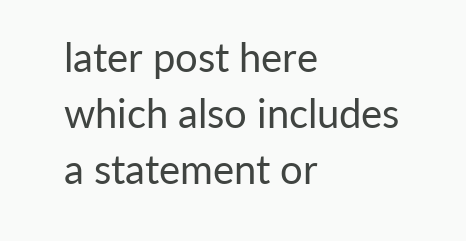later post here which also includes a statement or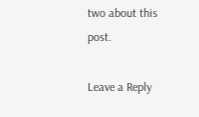two about this post.

Leave a Reply